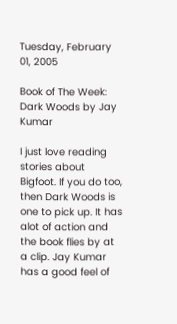Tuesday, February 01, 2005

Book of The Week: Dark Woods by Jay Kumar

I just love reading stories about Bigfoot. If you do too, then Dark Woods is one to pick up. It has alot of action and the book flies by at a clip. Jay Kumar has a good feel of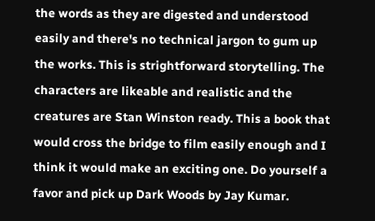the words as they are digested and understood easily and there's no technical jargon to gum up the works. This is strightforward storytelling. The characters are likeable and realistic and the creatures are Stan Winston ready. This a book that would cross the bridge to film easily enough and I think it would make an exciting one. Do yourself a favor and pick up Dark Woods by Jay Kumar.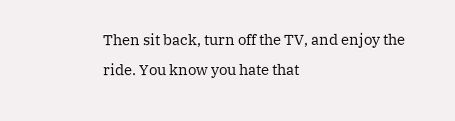Then sit back, turn off the TV, and enjoy the ride. You know you hate that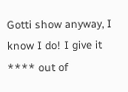Gotti show anyway, I know I do! I give it **** out of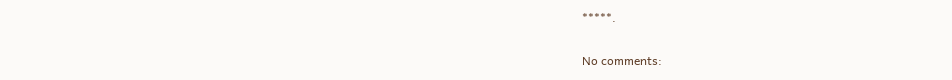*****.

No comments: